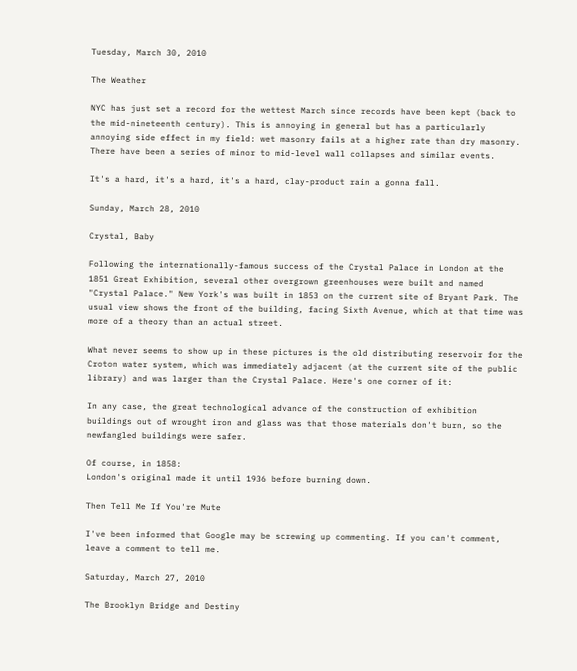Tuesday, March 30, 2010

The Weather

NYC has just set a record for the wettest March since records have been kept (back to the mid-nineteenth century). This is annoying in general but has a particularly annoying side effect in my field: wet masonry fails at a higher rate than dry masonry. There have been a series of minor to mid-level wall collapses and similar events.

It's a hard, it's a hard, it's a hard, clay-product rain a gonna fall.

Sunday, March 28, 2010

Crystal, Baby

Following the internationally-famous success of the Crystal Palace in London at the 1851 Great Exhibition, several other overgrown greenhouses were built and named "Crystal Palace." New York's was built in 1853 on the current site of Bryant Park. The usual view shows the front of the building, facing Sixth Avenue, which at that time was more of a theory than an actual street.

What never seems to show up in these pictures is the old distributing reservoir for the Croton water system, which was immediately adjacent (at the current site of the public library) and was larger than the Crystal Palace. Here's one corner of it:

In any case, the great technological advance of the construction of exhibition buildings out of wrought iron and glass was that those materials don't burn, so the newfangled buildings were safer.

Of course, in 1858:
London's original made it until 1936 before burning down.

Then Tell Me If You're Mute

I've been informed that Google may be screwing up commenting. If you can't comment, leave a comment to tell me.

Saturday, March 27, 2010

The Brooklyn Bridge and Destiny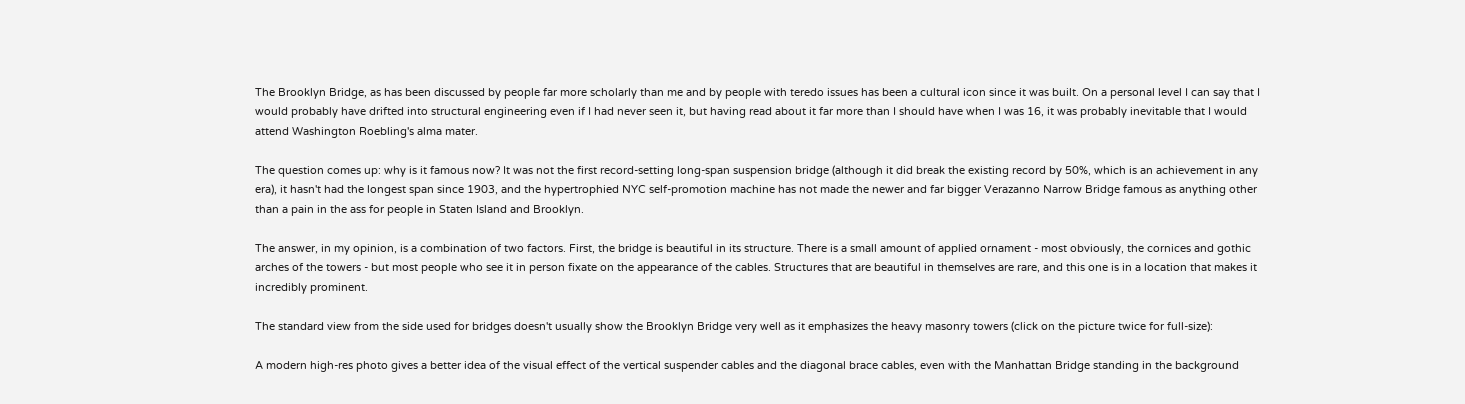The Brooklyn Bridge, as has been discussed by people far more scholarly than me and by people with teredo issues has been a cultural icon since it was built. On a personal level I can say that I would probably have drifted into structural engineering even if I had never seen it, but having read about it far more than I should have when I was 16, it was probably inevitable that I would attend Washington Roebling's alma mater.

The question comes up: why is it famous now? It was not the first record-setting long-span suspension bridge (although it did break the existing record by 50%, which is an achievement in any era), it hasn't had the longest span since 1903, and the hypertrophied NYC self-promotion machine has not made the newer and far bigger Verazanno Narrow Bridge famous as anything other than a pain in the ass for people in Staten Island and Brooklyn.

The answer, in my opinion, is a combination of two factors. First, the bridge is beautiful in its structure. There is a small amount of applied ornament - most obviously, the cornices and gothic arches of the towers - but most people who see it in person fixate on the appearance of the cables. Structures that are beautiful in themselves are rare, and this one is in a location that makes it incredibly prominent.

The standard view from the side used for bridges doesn't usually show the Brooklyn Bridge very well as it emphasizes the heavy masonry towers (click on the picture twice for full-size):

A modern high-res photo gives a better idea of the visual effect of the vertical suspender cables and the diagonal brace cables, even with the Manhattan Bridge standing in the background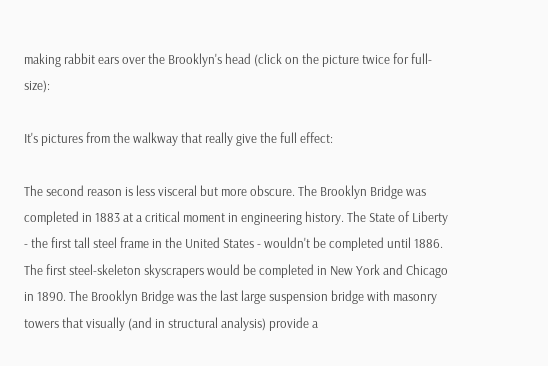making rabbit ears over the Brooklyn's head (click on the picture twice for full-size):

It's pictures from the walkway that really give the full effect:

The second reason is less visceral but more obscure. The Brooklyn Bridge was completed in 1883 at a critical moment in engineering history. The State of Liberty - the first tall steel frame in the United States - wouldn't be completed until 1886. The first steel-skeleton skyscrapers would be completed in New York and Chicago in 1890. The Brooklyn Bridge was the last large suspension bridge with masonry towers that visually (and in structural analysis) provide a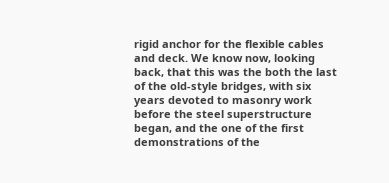rigid anchor for the flexible cables and deck. We know now, looking back, that this was the both the last of the old-style bridges, with six years devoted to masonry work before the steel superstructure began, and the one of the first demonstrations of the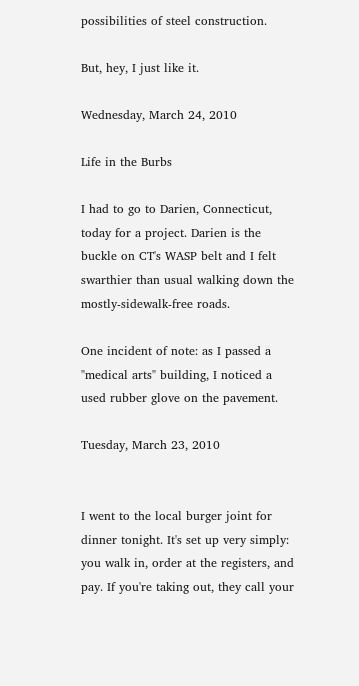possibilities of steel construction.

But, hey, I just like it.

Wednesday, March 24, 2010

Life in the Burbs

I had to go to Darien, Connecticut, today for a project. Darien is the buckle on CT's WASP belt and I felt swarthier than usual walking down the mostly-sidewalk-free roads.

One incident of note: as I passed a "medical arts" building, I noticed a used rubber glove on the pavement.

Tuesday, March 23, 2010


I went to the local burger joint for dinner tonight. It's set up very simply: you walk in, order at the registers, and pay. If you're taking out, they call your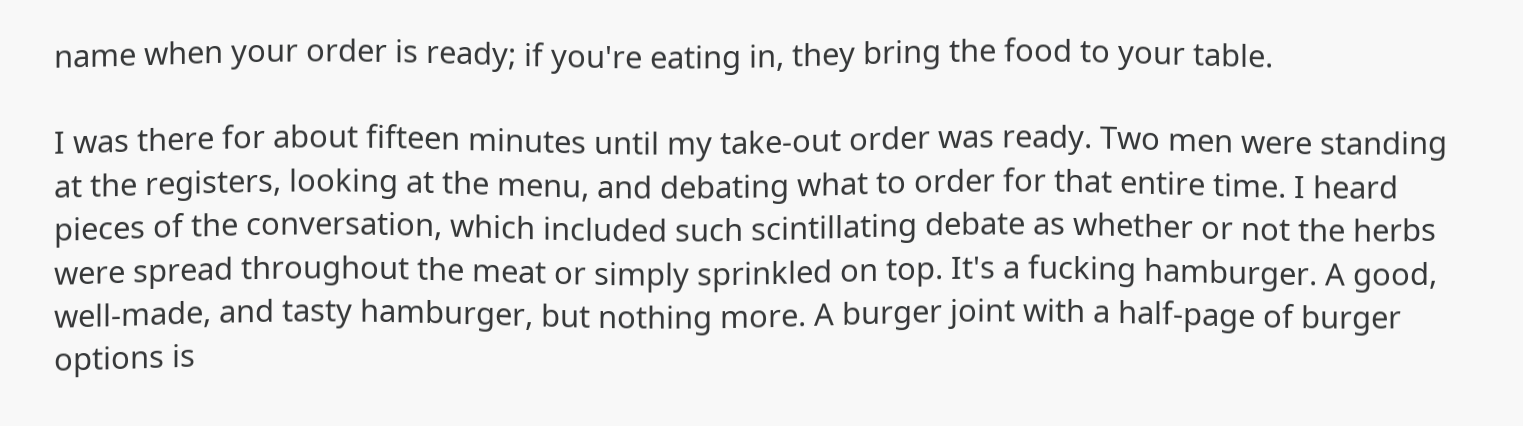name when your order is ready; if you're eating in, they bring the food to your table.

I was there for about fifteen minutes until my take-out order was ready. Two men were standing at the registers, looking at the menu, and debating what to order for that entire time. I heard pieces of the conversation, which included such scintillating debate as whether or not the herbs were spread throughout the meat or simply sprinkled on top. It's a fucking hamburger. A good, well-made, and tasty hamburger, but nothing more. A burger joint with a half-page of burger options is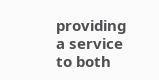providing a service to both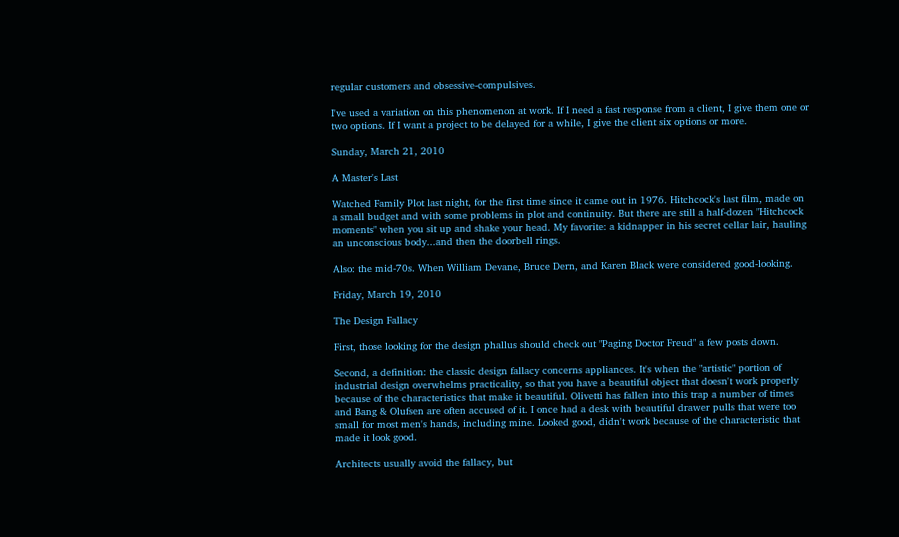regular customers and obsessive-compulsives.

I've used a variation on this phenomenon at work. If I need a fast response from a client, I give them one or two options. If I want a project to be delayed for a while, I give the client six options or more.

Sunday, March 21, 2010

A Master's Last

Watched Family Plot last night, for the first time since it came out in 1976. Hitchcock's last film, made on a small budget and with some problems in plot and continuity. But there are still a half-dozen "Hitchcock moments" when you sit up and shake your head. My favorite: a kidnapper in his secret cellar lair, hauling an unconscious body...and then the doorbell rings.

Also: the mid-70s. When William Devane, Bruce Dern, and Karen Black were considered good-looking.

Friday, March 19, 2010

The Design Fallacy

First, those looking for the design phallus should check out "Paging Doctor Freud" a few posts down.

Second, a definition: the classic design fallacy concerns appliances. It's when the "artistic" portion of industrial design overwhelms practicality, so that you have a beautiful object that doesn't work properly because of the characteristics that make it beautiful. Olivetti has fallen into this trap a number of times and Bang & Olufsen are often accused of it. I once had a desk with beautiful drawer pulls that were too small for most men's hands, including mine. Looked good, didn't work because of the characteristic that made it look good.

Architects usually avoid the fallacy, but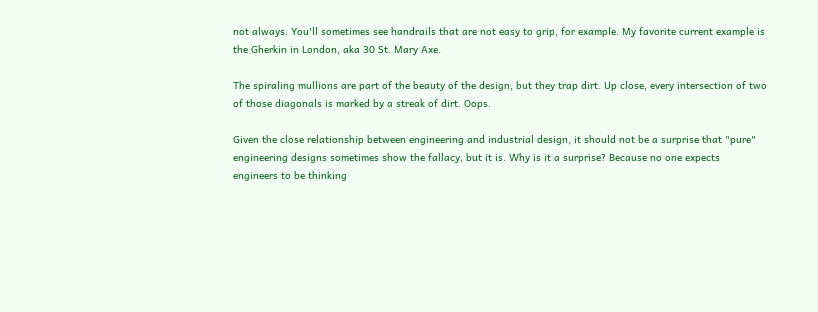not always. You'll sometimes see handrails that are not easy to grip, for example. My favorite current example is the Gherkin in London, aka 30 St. Mary Axe.

The spiraling mullions are part of the beauty of the design, but they trap dirt. Up close, every intersection of two of those diagonals is marked by a streak of dirt. Oops.

Given the close relationship between engineering and industrial design, it should not be a surprise that "pure" engineering designs sometimes show the fallacy, but it is. Why is it a surprise? Because no one expects engineers to be thinking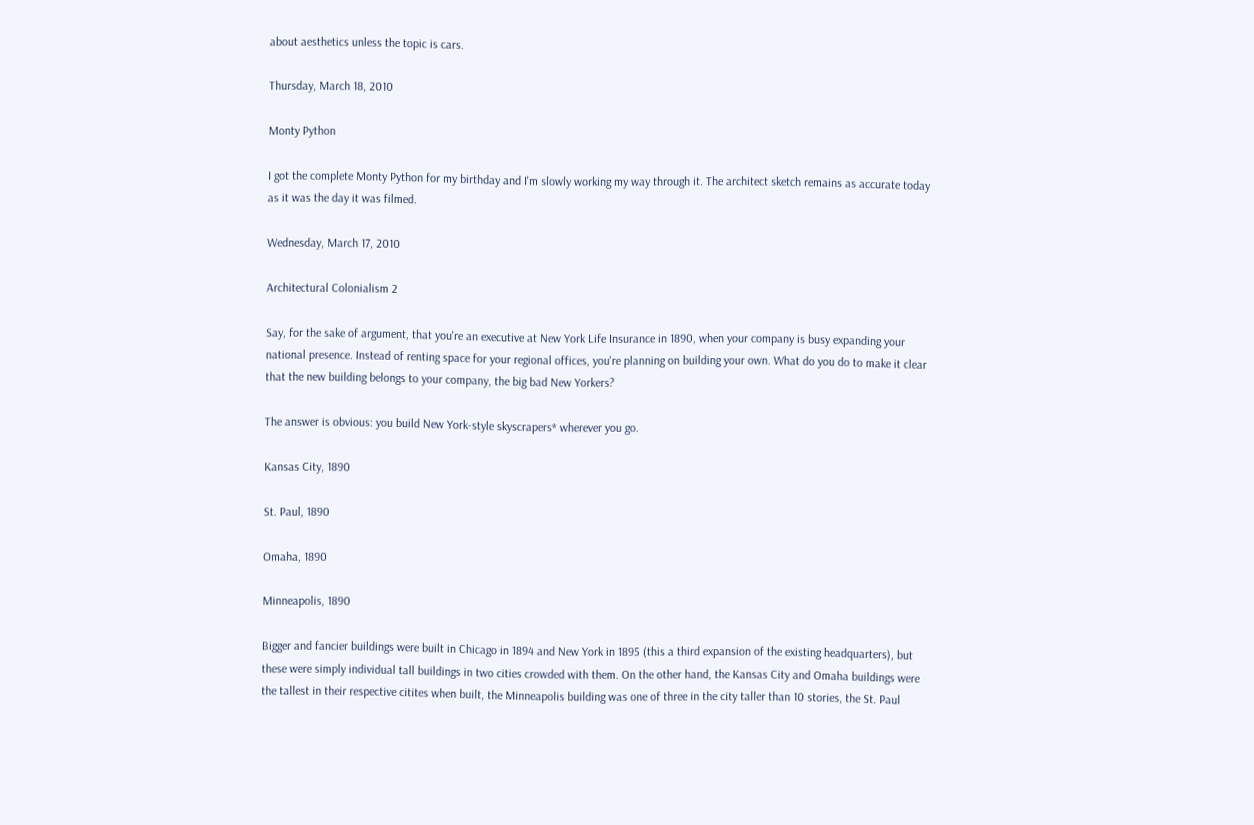about aesthetics unless the topic is cars.

Thursday, March 18, 2010

Monty Python

I got the complete Monty Python for my birthday and I'm slowly working my way through it. The architect sketch remains as accurate today as it was the day it was filmed.

Wednesday, March 17, 2010

Architectural Colonialism 2

Say, for the sake of argument, that you're an executive at New York Life Insurance in 1890, when your company is busy expanding your national presence. Instead of renting space for your regional offices, you're planning on building your own. What do you do to make it clear that the new building belongs to your company, the big bad New Yorkers?

The answer is obvious: you build New York-style skyscrapers* wherever you go.

Kansas City, 1890

St. Paul, 1890

Omaha, 1890

Minneapolis, 1890

Bigger and fancier buildings were built in Chicago in 1894 and New York in 1895 (this a third expansion of the existing headquarters), but these were simply individual tall buildings in two cities crowded with them. On the other hand, the Kansas City and Omaha buildings were the tallest in their respective citites when built, the Minneapolis building was one of three in the city taller than 10 stories, the St. Paul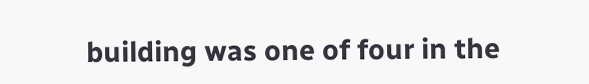building was one of four in the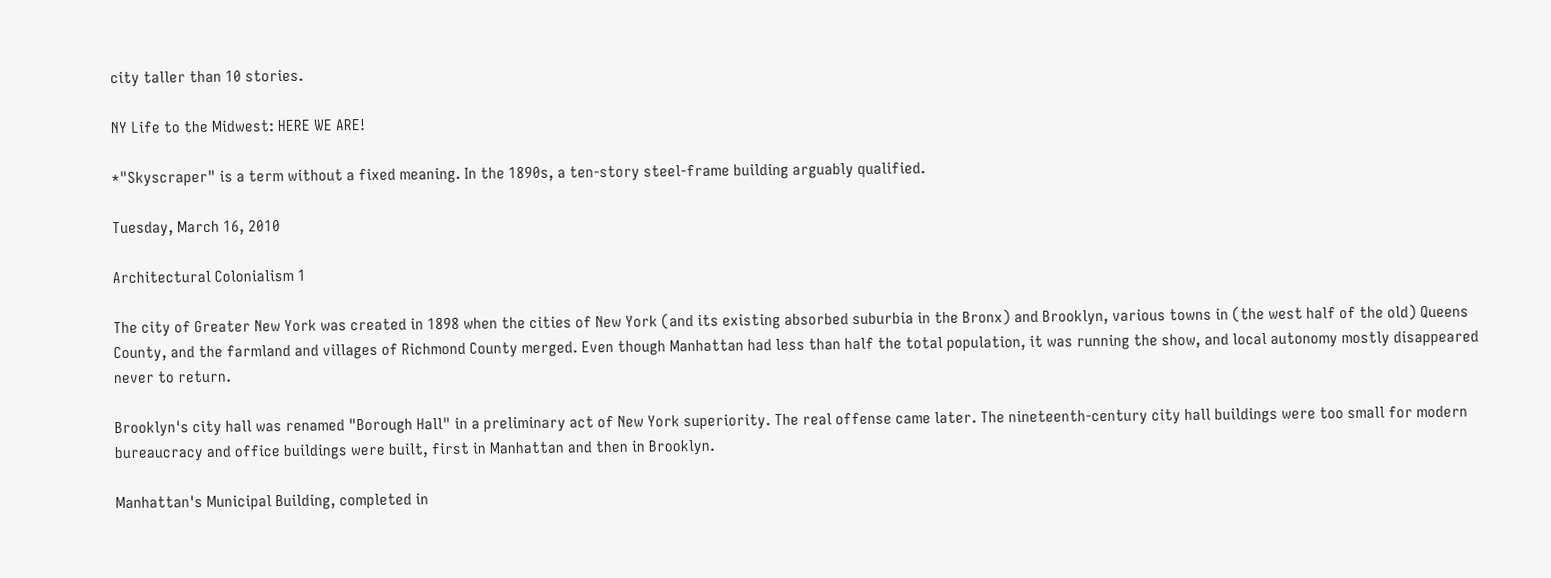city taller than 10 stories.

NY Life to the Midwest: HERE WE ARE!

*"Skyscraper" is a term without a fixed meaning. In the 1890s, a ten-story steel-frame building arguably qualified.

Tuesday, March 16, 2010

Architectural Colonialism 1

The city of Greater New York was created in 1898 when the cities of New York (and its existing absorbed suburbia in the Bronx) and Brooklyn, various towns in (the west half of the old) Queens County, and the farmland and villages of Richmond County merged. Even though Manhattan had less than half the total population, it was running the show, and local autonomy mostly disappeared never to return.

Brooklyn's city hall was renamed "Borough Hall" in a preliminary act of New York superiority. The real offense came later. The nineteenth-century city hall buildings were too small for modern bureaucracy and office buildings were built, first in Manhattan and then in Brooklyn.

Manhattan's Municipal Building, completed in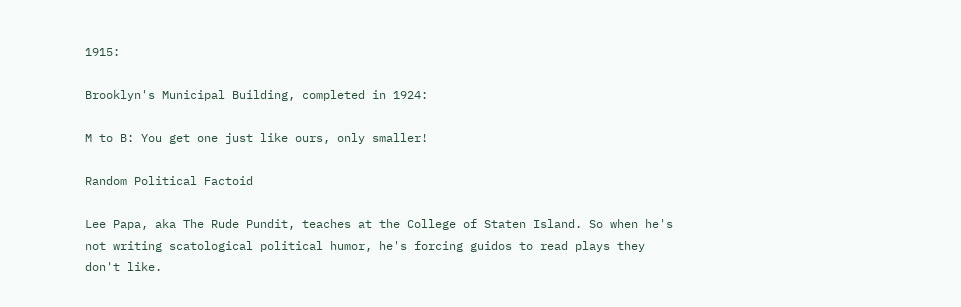1915:

Brooklyn's Municipal Building, completed in 1924:

M to B: You get one just like ours, only smaller!

Random Political Factoid

Lee Papa, aka The Rude Pundit, teaches at the College of Staten Island. So when he's not writing scatological political humor, he's forcing guidos to read plays they don't like.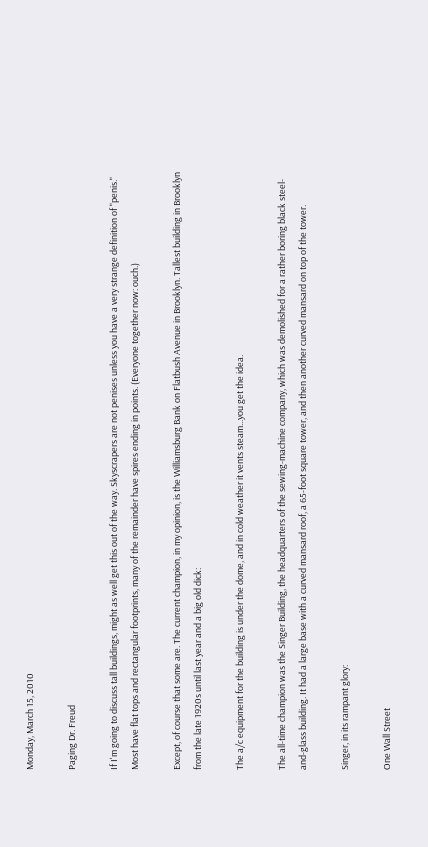Monday, March 15, 2010

Paging Dr. Freud

If I'm going to discuss tall buildings, might as well get this out of the way. Skyscrapers are not penises unless you have a very strange definition of "penis." Most have flat tops and rectangular footprints, many of the remainder have spires ending in points. (Everyone together now: ouch.)

Except, of course that some are. The current champion, in my opinion, is the Williamsburg Bank on Flatbush Avenue in Brooklyn. Tallest building in Brooklyn from the late 1920s until last year and a big old dick:

The a/c equipment for the building is under the dome, and in cold weather it vents steam...you get the idea.

The all-time champion was the Singer Building, the headquarters of the sewing-machine company, which was demolished for a rather boring black steel-and-glass building. It had a large base with a curved mansard roof, a 65-foot square tower, and then another curved mansard on top of the tower.

Singer, in its rampant glory:

One Wall Street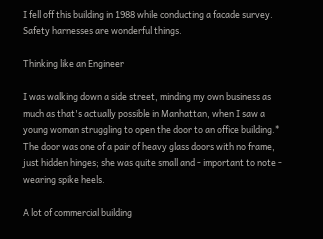I fell off this building in 1988 while conducting a facade survey. Safety harnesses are wonderful things.

Thinking like an Engineer

I was walking down a side street, minding my own business as much as that's actually possible in Manhattan, when I saw a young woman struggling to open the door to an office building.* The door was one of a pair of heavy glass doors with no frame, just hidden hinges; she was quite small and - important to note - wearing spike heels.

A lot of commercial building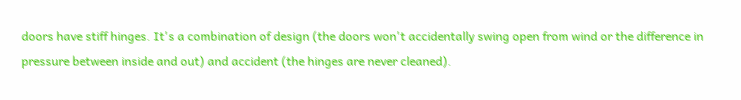doors have stiff hinges. It's a combination of design (the doors won't accidentally swing open from wind or the difference in pressure between inside and out) and accident (the hinges are never cleaned).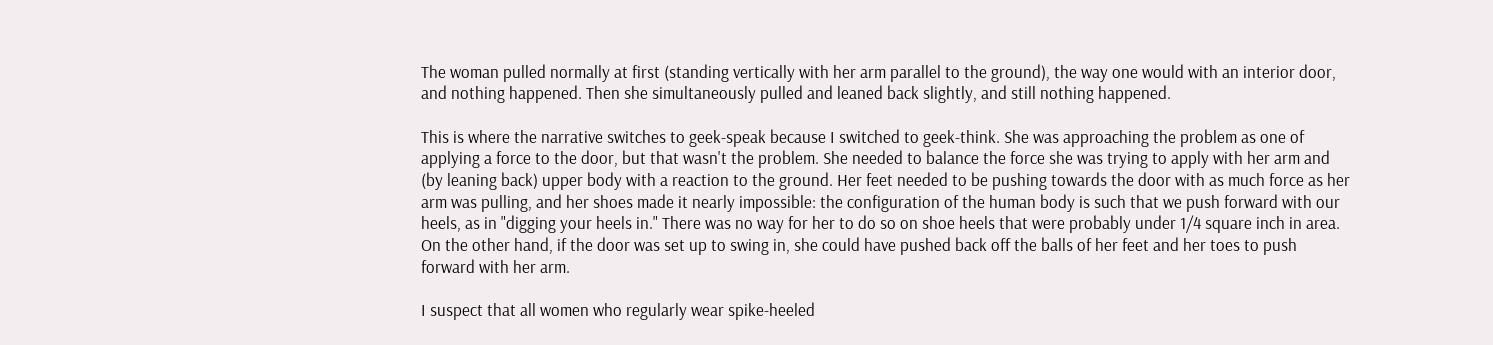The woman pulled normally at first (standing vertically with her arm parallel to the ground), the way one would with an interior door, and nothing happened. Then she simultaneously pulled and leaned back slightly, and still nothing happened.

This is where the narrative switches to geek-speak because I switched to geek-think. She was approaching the problem as one of applying a force to the door, but that wasn't the problem. She needed to balance the force she was trying to apply with her arm and (by leaning back) upper body with a reaction to the ground. Her feet needed to be pushing towards the door with as much force as her arm was pulling, and her shoes made it nearly impossible: the configuration of the human body is such that we push forward with our heels, as in "digging your heels in." There was no way for her to do so on shoe heels that were probably under 1/4 square inch in area. On the other hand, if the door was set up to swing in, she could have pushed back off the balls of her feet and her toes to push forward with her arm.

I suspect that all women who regularly wear spike-heeled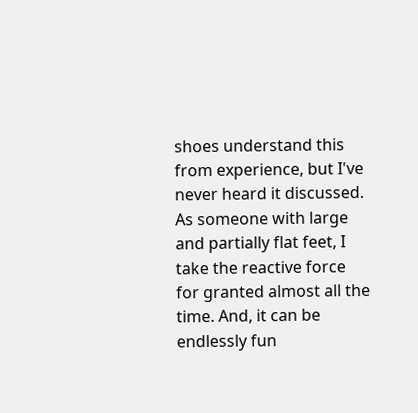shoes understand this from experience, but I've never heard it discussed. As someone with large and partially flat feet, I take the reactive force for granted almost all the time. And, it can be endlessly fun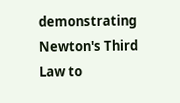demonstrating Newton's Third Law to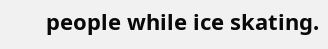people while ice skating.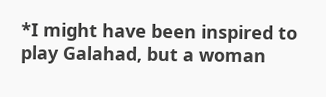*I might have been inspired to play Galahad, but a woman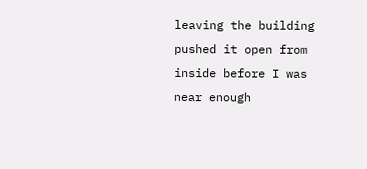leaving the building pushed it open from inside before I was near enough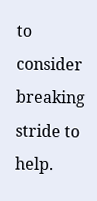to consider breaking stride to help.